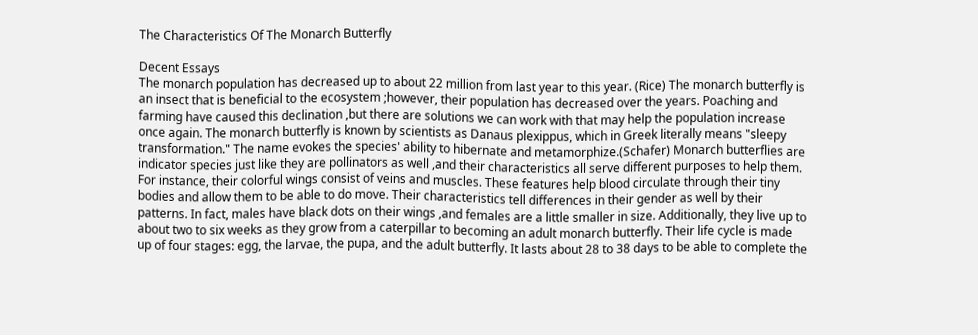The Characteristics Of The Monarch Butterfly

Decent Essays
The monarch population has decreased up to about 22 million from last year to this year. (Rice) The monarch butterfly is an insect that is beneficial to the ecosystem ;however, their population has decreased over the years. Poaching and farming have caused this declination ,but there are solutions we can work with that may help the population increase once again. The monarch butterfly is known by scientists as Danaus plexippus, which in Greek literally means "sleepy transformation." The name evokes the species' ability to hibernate and metamorphize.(Schafer) Monarch butterflies are indicator species just like they are pollinators as well ,and their characteristics all serve different purposes to help them. For instance, their colorful wings consist of veins and muscles. These features help blood circulate through their tiny bodies and allow them to be able to do move. Their characteristics tell differences in their gender as well by their patterns. In fact, males have black dots on their wings ,and females are a little smaller in size. Additionally, they live up to about two to six weeks as they grow from a caterpillar to becoming an adult monarch butterfly. Their life cycle is made up of four stages: egg, the larvae, the pupa, and the adult butterfly. It lasts about 28 to 38 days to be able to complete the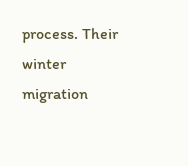process. Their winter migration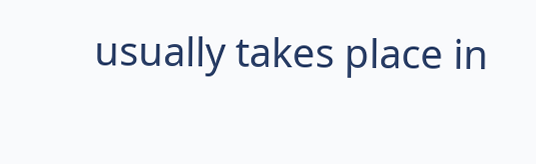usually takes place in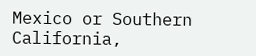Mexico or Southern California,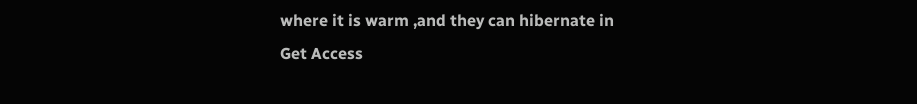where it is warm ,and they can hibernate in
Get Access